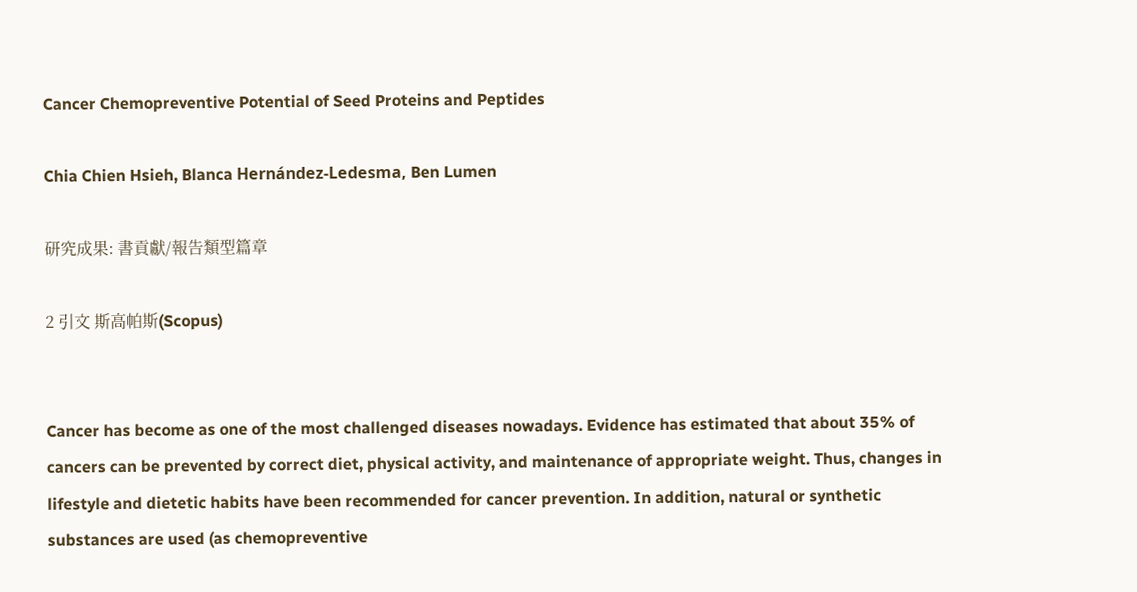Cancer Chemopreventive Potential of Seed Proteins and Peptides

Chia Chien Hsieh, Blanca Hernández-Ledesma, Ben Lumen

研究成果: 書貢獻/報告類型篇章

2 引文 斯高帕斯(Scopus)


Cancer has become as one of the most challenged diseases nowadays. Evidence has estimated that about 35% of cancers can be prevented by correct diet, physical activity, and maintenance of appropriate weight. Thus, changes in lifestyle and dietetic habits have been recommended for cancer prevention. In addition, natural or synthetic substances are used (as chemopreventive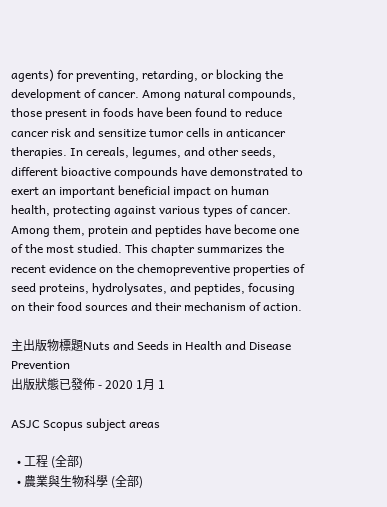agents) for preventing, retarding, or blocking the development of cancer. Among natural compounds, those present in foods have been found to reduce cancer risk and sensitize tumor cells in anticancer therapies. In cereals, legumes, and other seeds, different bioactive compounds have demonstrated to exert an important beneficial impact on human health, protecting against various types of cancer. Among them, protein and peptides have become one of the most studied. This chapter summarizes the recent evidence on the chemopreventive properties of seed proteins, hydrolysates, and peptides, focusing on their food sources and their mechanism of action.

主出版物標題Nuts and Seeds in Health and Disease Prevention
出版狀態已發佈 - 2020 1月 1

ASJC Scopus subject areas

  • 工程 (全部)
  • 農業與生物科學 (全部)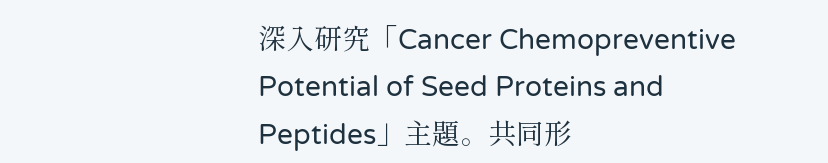深入研究「Cancer Chemopreventive Potential of Seed Proteins and Peptides」主題。共同形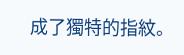成了獨特的指紋。